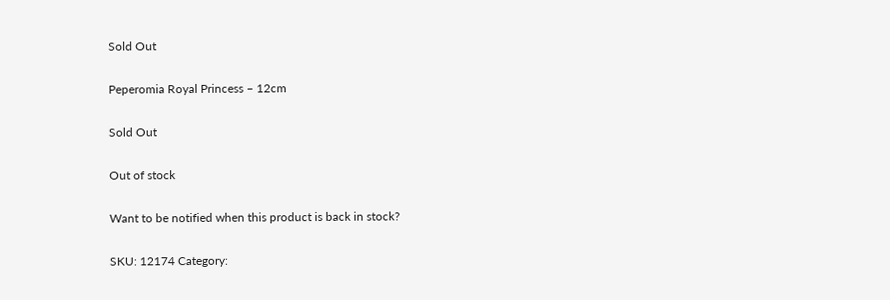Sold Out

Peperomia Royal Princess – 12cm

Sold Out

Out of stock

Want to be notified when this product is back in stock?

SKU: 12174 Category: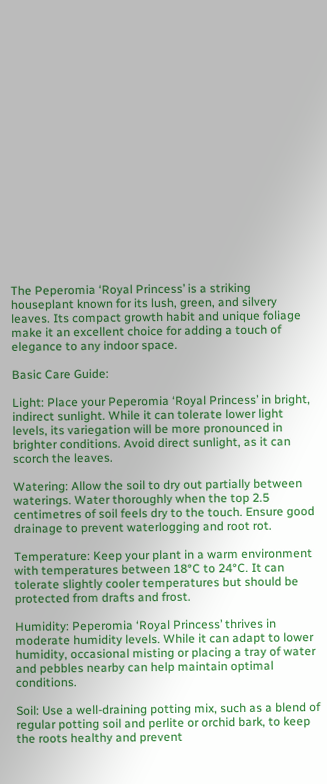The Peperomia ‘Royal Princess’ is a striking houseplant known for its lush, green, and silvery leaves. Its compact growth habit and unique foliage make it an excellent choice for adding a touch of elegance to any indoor space.

Basic Care Guide:

Light: Place your Peperomia ‘Royal Princess’ in bright, indirect sunlight. While it can tolerate lower light levels, its variegation will be more pronounced in brighter conditions. Avoid direct sunlight, as it can scorch the leaves.

Watering: Allow the soil to dry out partially between waterings. Water thoroughly when the top 2.5 centimetres of soil feels dry to the touch. Ensure good drainage to prevent waterlogging and root rot.

Temperature: Keep your plant in a warm environment with temperatures between 18°C to 24°C. It can tolerate slightly cooler temperatures but should be protected from drafts and frost.

Humidity: Peperomia ‘Royal Princess’ thrives in moderate humidity levels. While it can adapt to lower humidity, occasional misting or placing a tray of water and pebbles nearby can help maintain optimal conditions.

Soil: Use a well-draining potting mix, such as a blend of regular potting soil and perlite or orchid bark, to keep the roots healthy and prevent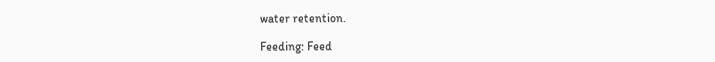water retention.

Feeding: Feed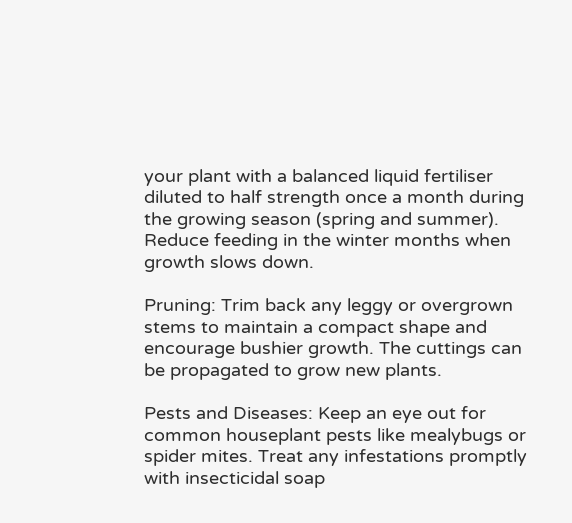your plant with a balanced liquid fertiliser diluted to half strength once a month during the growing season (spring and summer). Reduce feeding in the winter months when growth slows down.

Pruning: Trim back any leggy or overgrown stems to maintain a compact shape and encourage bushier growth. The cuttings can be propagated to grow new plants.

Pests and Diseases: Keep an eye out for common houseplant pests like mealybugs or spider mites. Treat any infestations promptly with insecticidal soap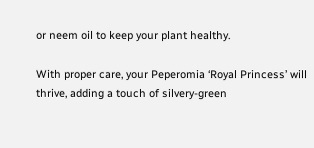or neem oil to keep your plant healthy.

With proper care, your Peperomia ‘Royal Princess’ will thrive, adding a touch of silvery-green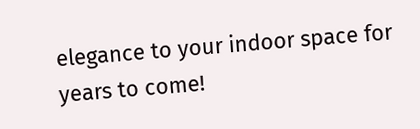elegance to your indoor space for years to come!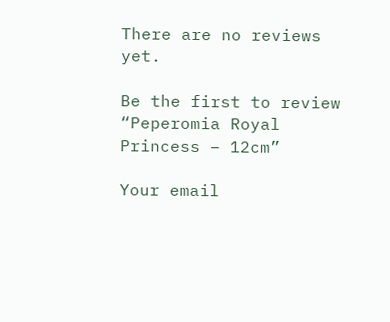There are no reviews yet.

Be the first to review “Peperomia Royal Princess – 12cm”

Your email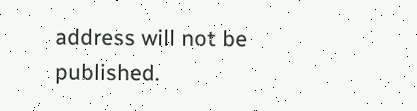address will not be published.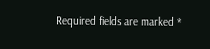Required fields are marked *